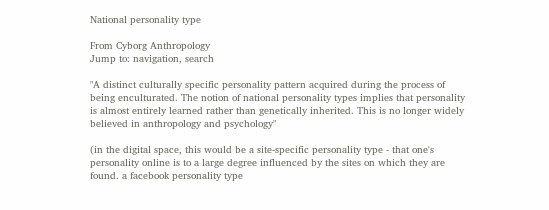National personality type

From Cyborg Anthropology
Jump to: navigation, search

"A distinct culturally specific personality pattern acquired during the process of being enculturated. The notion of national personality types implies that personality is almost entirely learned rather than genetically inherited. This is no longer widely believed in anthropology and psychology"

(in the digital space, this would be a site-specific personality type - that one's personality online is to a large degree influenced by the sites on which they are found. a facebook personality type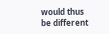would thus be different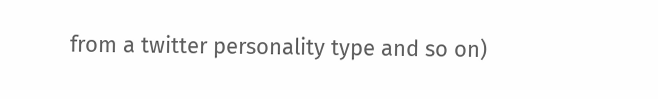from a twitter personality type and so on)